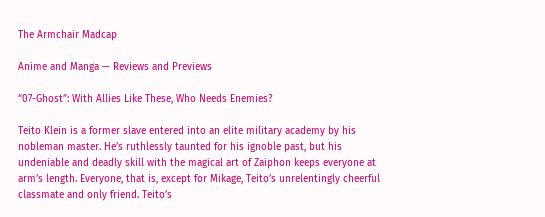The Armchair Madcap

Anime and Manga — Reviews and Previews

“07-Ghost”: With Allies Like These, Who Needs Enemies?

Teito Klein is a former slave entered into an elite military academy by his nobleman master. He’s ruthlessly taunted for his ignoble past, but his undeniable and deadly skill with the magical art of Zaiphon keeps everyone at arm’s length. Everyone, that is, except for Mikage, Teito’s unrelentingly cheerful classmate and only friend. Teito’s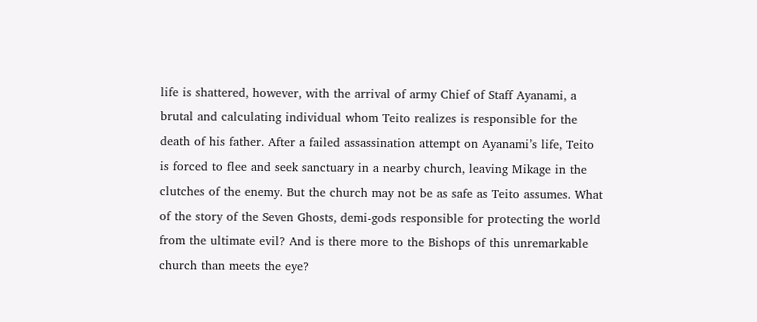life is shattered, however, with the arrival of army Chief of Staff Ayanami, a brutal and calculating individual whom Teito realizes is responsible for the death of his father. After a failed assassination attempt on Ayanami’s life, Teito is forced to flee and seek sanctuary in a nearby church, leaving Mikage in the clutches of the enemy. But the church may not be as safe as Teito assumes. What of the story of the Seven Ghosts, demi-gods responsible for protecting the world from the ultimate evil? And is there more to the Bishops of this unremarkable church than meets the eye?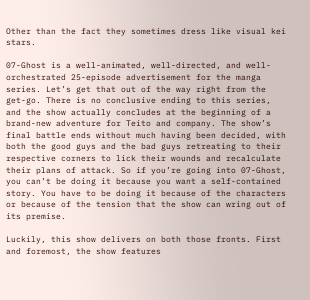Other than the fact they sometimes dress like visual kei stars.

07-Ghost is a well-animated, well-directed, and well-orchestrated 25-episode advertisement for the manga series. Let’s get that out of the way right from the get-go. There is no conclusive ending to this series, and the show actually concludes at the beginning of a brand-new adventure for Teito and company. The show’s final battle ends without much having been decided, with both the good guys and the bad guys retreating to their respective corners to lick their wounds and recalculate their plans of attack. So if you’re going into 07-Ghost, you can’t be doing it because you want a self-contained story. You have to be doing it because of the characters or because of the tension that the show can wring out of its premise.

Luckily, this show delivers on both those fronts. First and foremost, the show features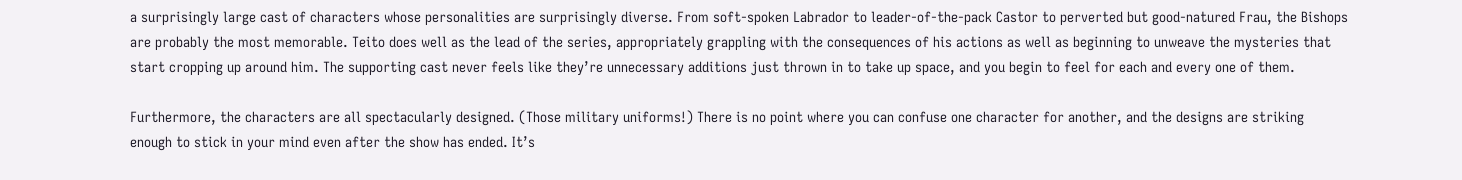a surprisingly large cast of characters whose personalities are surprisingly diverse. From soft-spoken Labrador to leader-of-the-pack Castor to perverted but good-natured Frau, the Bishops are probably the most memorable. Teito does well as the lead of the series, appropriately grappling with the consequences of his actions as well as beginning to unweave the mysteries that start cropping up around him. The supporting cast never feels like they’re unnecessary additions just thrown in to take up space, and you begin to feel for each and every one of them.

Furthermore, the characters are all spectacularly designed. (Those military uniforms!) There is no point where you can confuse one character for another, and the designs are striking enough to stick in your mind even after the show has ended. It’s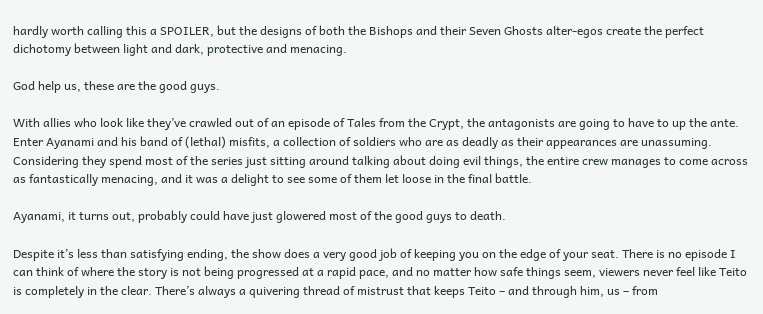hardly worth calling this a SPOILER, but the designs of both the Bishops and their Seven Ghosts alter-egos create the perfect dichotomy between light and dark, protective and menacing.

God help us, these are the good guys.

With allies who look like they’ve crawled out of an episode of Tales from the Crypt, the antagonists are going to have to up the ante. Enter Ayanami and his band of (lethal) misfits, a collection of soldiers who are as deadly as their appearances are unassuming. Considering they spend most of the series just sitting around talking about doing evil things, the entire crew manages to come across as fantastically menacing, and it was a delight to see some of them let loose in the final battle.

Ayanami, it turns out, probably could have just glowered most of the good guys to death.

Despite it’s less than satisfying ending, the show does a very good job of keeping you on the edge of your seat. There is no episode I can think of where the story is not being progressed at a rapid pace, and no matter how safe things seem, viewers never feel like Teito is completely in the clear. There’s always a quivering thread of mistrust that keeps Teito – and through him, us – from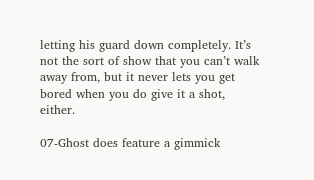letting his guard down completely. It’s not the sort of show that you can’t walk away from, but it never lets you get bored when you do give it a shot, either.

07-Ghost does feature a gimmick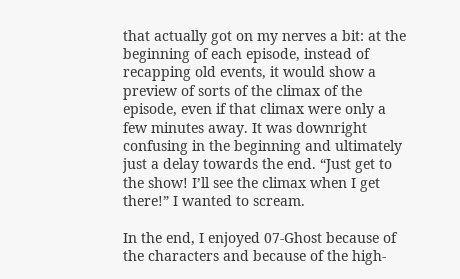that actually got on my nerves a bit: at the beginning of each episode, instead of recapping old events, it would show a preview of sorts of the climax of the episode, even if that climax were only a few minutes away. It was downright confusing in the beginning and ultimately just a delay towards the end. “Just get to the show! I’ll see the climax when I get there!” I wanted to scream.

In the end, I enjoyed 07-Ghost because of the characters and because of the high-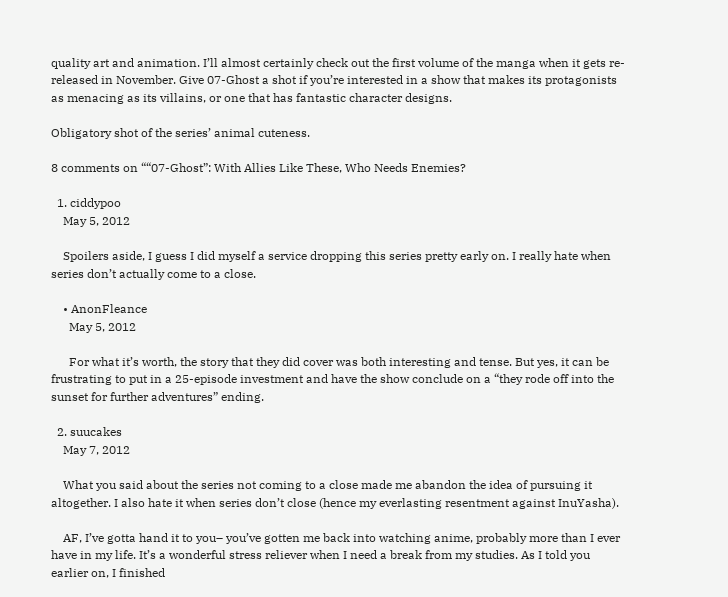quality art and animation. I’ll almost certainly check out the first volume of the manga when it gets re-released in November. Give 07-Ghost a shot if you’re interested in a show that makes its protagonists as menacing as its villains, or one that has fantastic character designs.

Obligatory shot of the series’ animal cuteness.

8 comments on ““07-Ghost”: With Allies Like These, Who Needs Enemies?

  1. ciddypoo
    May 5, 2012

    Spoilers aside, I guess I did myself a service dropping this series pretty early on. I really hate when series don’t actually come to a close.

    • AnonFleance
      May 5, 2012

      For what it’s worth, the story that they did cover was both interesting and tense. But yes, it can be frustrating to put in a 25-episode investment and have the show conclude on a “they rode off into the sunset for further adventures” ending.

  2. suucakes
    May 7, 2012

    What you said about the series not coming to a close made me abandon the idea of pursuing it altogether. I also hate it when series don’t close (hence my everlasting resentment against InuYasha).

    AF, I’ve gotta hand it to you– you’ve gotten me back into watching anime, probably more than I ever have in my life. It’s a wonderful stress reliever when I need a break from my studies. As I told you earlier on, I finished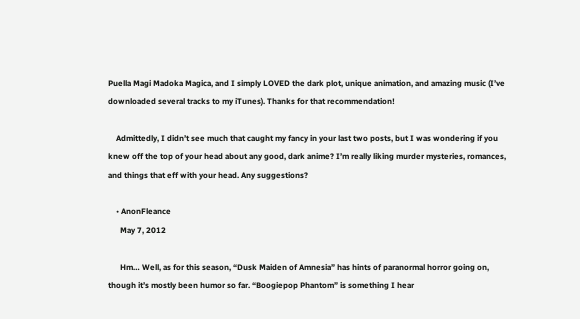Puella Magi Madoka Magica, and I simply LOVED the dark plot, unique animation, and amazing music (I’ve downloaded several tracks to my iTunes). Thanks for that recommendation!

    Admittedly, I didn’t see much that caught my fancy in your last two posts, but I was wondering if you knew off the top of your head about any good, dark anime? I’m really liking murder mysteries, romances, and things that eff with your head. Any suggestions?

    • AnonFleance
      May 7, 2012

      Hm… Well, as for this season, “Dusk Maiden of Amnesia” has hints of paranormal horror going on, though it’s mostly been humor so far. “Boogiepop Phantom” is something I hear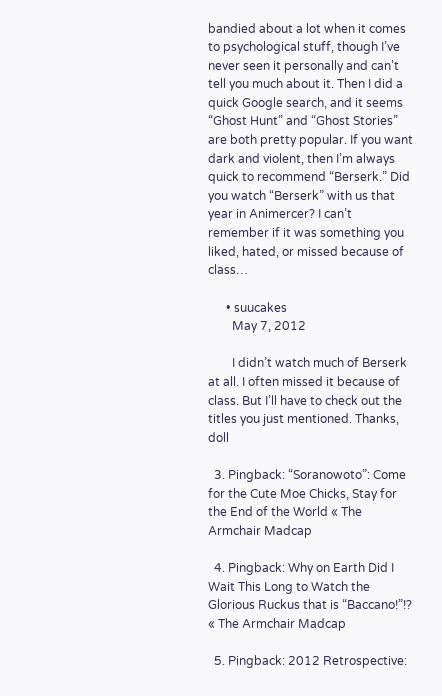bandied about a lot when it comes to psychological stuff, though I’ve never seen it personally and can’t tell you much about it. Then I did a quick Google search, and it seems “Ghost Hunt” and “Ghost Stories” are both pretty popular. If you want dark and violent, then I’m always quick to recommend “Berserk.” Did you watch “Berserk” with us that year in Animercer? I can’t remember if it was something you liked, hated, or missed because of class…

      • suucakes
        May 7, 2012

        I didn’t watch much of Berserk at all. I often missed it because of class. But I’ll have to check out the titles you just mentioned. Thanks, doll

  3. Pingback: “Soranowoto”: Come for the Cute Moe Chicks, Stay for the End of the World « The Armchair Madcap

  4. Pingback: Why on Earth Did I Wait This Long to Watch the Glorious Ruckus that is “Baccano!”!? « The Armchair Madcap

  5. Pingback: 2012 Retrospective: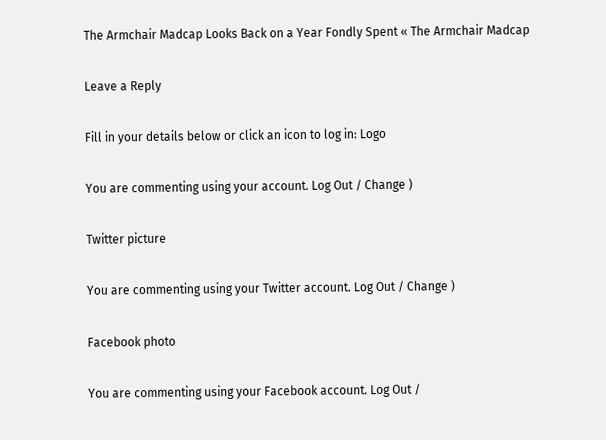The Armchair Madcap Looks Back on a Year Fondly Spent « The Armchair Madcap

Leave a Reply

Fill in your details below or click an icon to log in: Logo

You are commenting using your account. Log Out / Change )

Twitter picture

You are commenting using your Twitter account. Log Out / Change )

Facebook photo

You are commenting using your Facebook account. Log Out /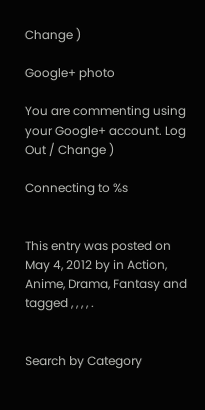Change )

Google+ photo

You are commenting using your Google+ account. Log Out / Change )

Connecting to %s


This entry was posted on May 4, 2012 by in Action, Anime, Drama, Fantasy and tagged , , , , .


Search by Category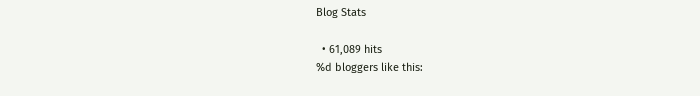Blog Stats

  • 61,089 hits
%d bloggers like this: